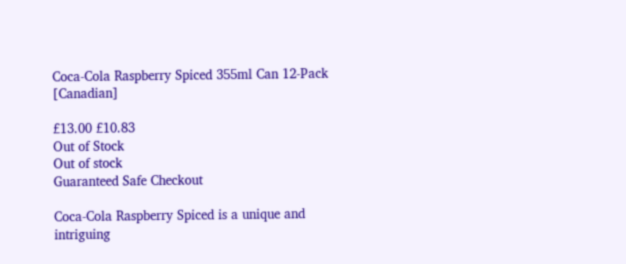Coca-Cola Raspberry Spiced 355ml Can 12-Pack [Canadian]

£13.00 £10.83
Out of Stock
Out of stock
Guaranteed Safe Checkout

Coca-Cola Raspberry Spiced is a unique and intriguing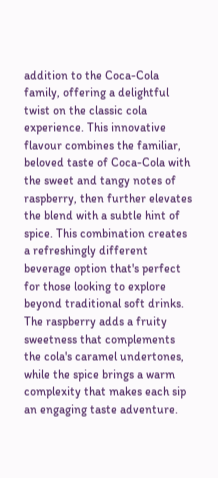addition to the Coca-Cola family, offering a delightful twist on the classic cola experience. This innovative flavour combines the familiar, beloved taste of Coca-Cola with the sweet and tangy notes of raspberry, then further elevates the blend with a subtle hint of spice. This combination creates a refreshingly different beverage option that's perfect for those looking to explore beyond traditional soft drinks. The raspberry adds a fruity sweetness that complements the cola's caramel undertones, while the spice brings a warm complexity that makes each sip an engaging taste adventure.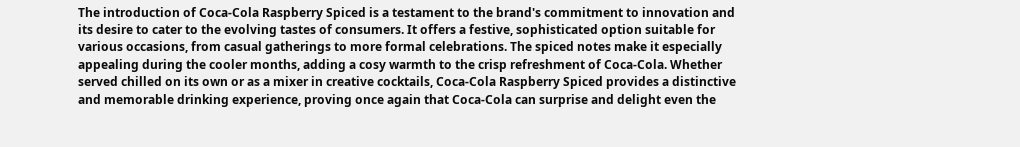The introduction of Coca-Cola Raspberry Spiced is a testament to the brand's commitment to innovation and its desire to cater to the evolving tastes of consumers. It offers a festive, sophisticated option suitable for various occasions, from casual gatherings to more formal celebrations. The spiced notes make it especially appealing during the cooler months, adding a cosy warmth to the crisp refreshment of Coca-Cola. Whether served chilled on its own or as a mixer in creative cocktails, Coca-Cola Raspberry Spiced provides a distinctive and memorable drinking experience, proving once again that Coca-Cola can surprise and delight even the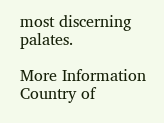most discerning palates.

More Information
Country of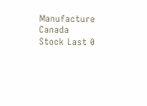Manufacture Canada
Stock Last 0